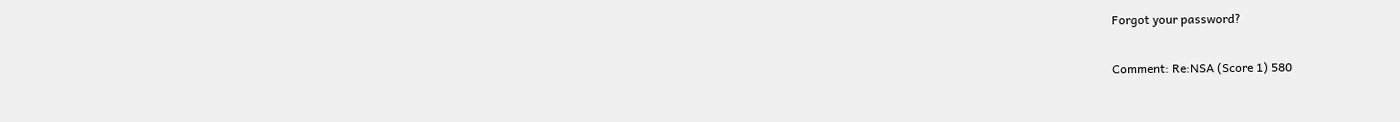Forgot your password?

Comment: Re:NSA (Score 1) 580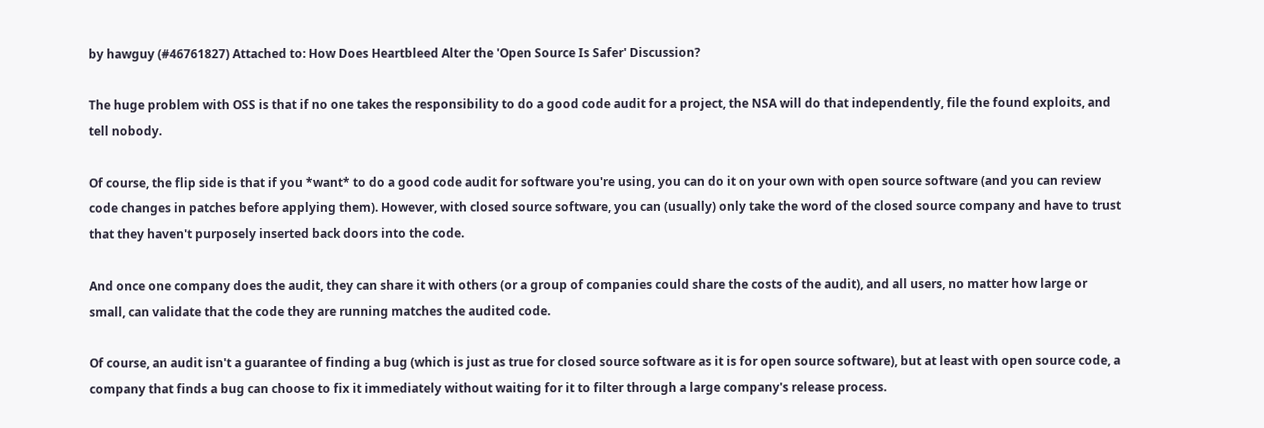by hawguy (#46761827) Attached to: How Does Heartbleed Alter the 'Open Source Is Safer' Discussion?

The huge problem with OSS is that if no one takes the responsibility to do a good code audit for a project, the NSA will do that independently, file the found exploits, and tell nobody.

Of course, the flip side is that if you *want* to do a good code audit for software you're using, you can do it on your own with open source software (and you can review code changes in patches before applying them). However, with closed source software, you can (usually) only take the word of the closed source company and have to trust that they haven't purposely inserted back doors into the code.

And once one company does the audit, they can share it with others (or a group of companies could share the costs of the audit), and all users, no matter how large or small, can validate that the code they are running matches the audited code.

Of course, an audit isn't a guarantee of finding a bug (which is just as true for closed source software as it is for open source software), but at least with open source code, a company that finds a bug can choose to fix it immediately without waiting for it to filter through a large company's release process.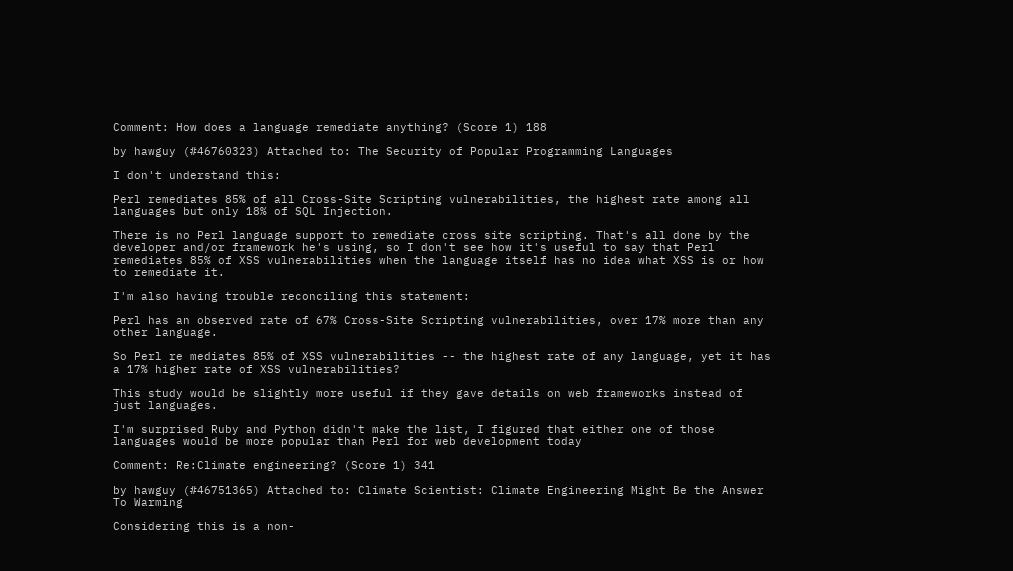Comment: How does a language remediate anything? (Score 1) 188

by hawguy (#46760323) Attached to: The Security of Popular Programming Languages

I don't understand this:

Perl remediates 85% of all Cross-Site Scripting vulnerabilities, the highest rate among all languages but only 18% of SQL Injection.

There is no Perl language support to remediate cross site scripting. That's all done by the developer and/or framework he's using, so I don't see how it's useful to say that Perl remediates 85% of XSS vulnerabilities when the language itself has no idea what XSS is or how to remediate it.

I'm also having trouble reconciling this statement:

Perl has an observed rate of 67% Cross-Site Scripting vulnerabilities, over 17% more than any other language.

So Perl re mediates 85% of XSS vulnerabilities -- the highest rate of any language, yet it has a 17% higher rate of XSS vulnerabilities?

This study would be slightly more useful if they gave details on web frameworks instead of just languages.

I'm surprised Ruby and Python didn't make the list, I figured that either one of those languages would be more popular than Perl for web development today

Comment: Re:Climate engineering? (Score 1) 341

by hawguy (#46751365) Attached to: Climate Scientist: Climate Engineering Might Be the Answer To Warming

Considering this is a non-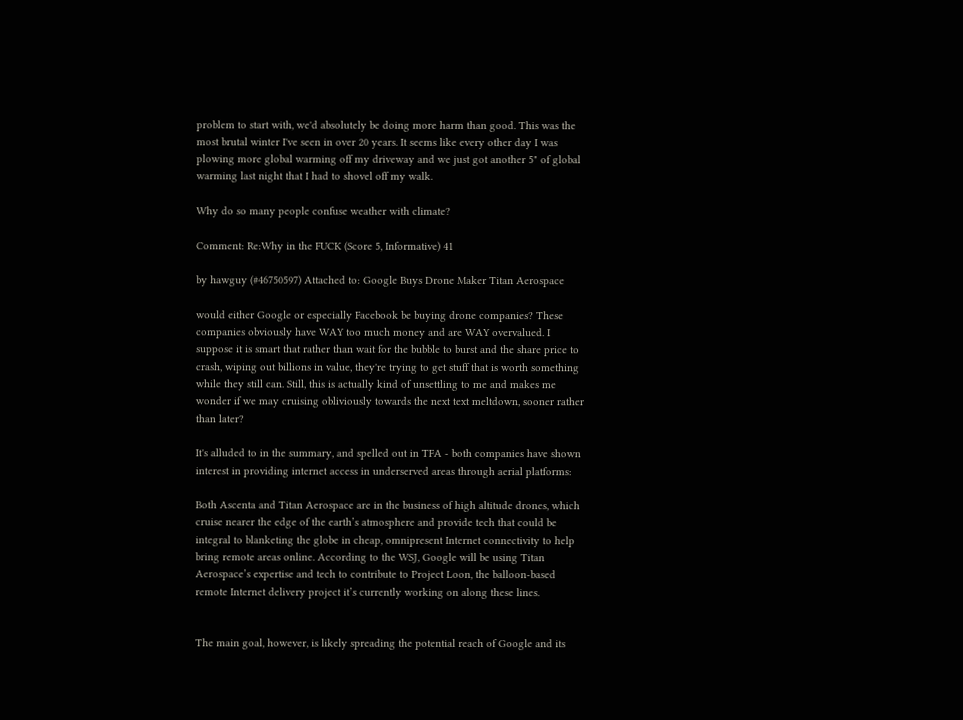problem to start with, we'd absolutely be doing more harm than good. This was the most brutal winter I've seen in over 20 years. It seems like every other day I was plowing more global warming off my driveway and we just got another 5" of global warming last night that I had to shovel off my walk.

Why do so many people confuse weather with climate?

Comment: Re:Why in the FUCK (Score 5, Informative) 41

by hawguy (#46750597) Attached to: Google Buys Drone Maker Titan Aerospace

would either Google or especially Facebook be buying drone companies? These companies obviously have WAY too much money and are WAY overvalued. I suppose it is smart that rather than wait for the bubble to burst and the share price to crash, wiping out billions in value, they're trying to get stuff that is worth something while they still can. Still, this is actually kind of unsettling to me and makes me wonder if we may cruising obliviously towards the next text meltdown, sooner rather than later?

It's alluded to in the summary, and spelled out in TFA - both companies have shown interest in providing internet access in underserved areas through aerial platforms:

Both Ascenta and Titan Aerospace are in the business of high altitude drones, which cruise nearer the edge of the earth’s atmosphere and provide tech that could be integral to blanketing the globe in cheap, omnipresent Internet connectivity to help bring remote areas online. According to the WSJ, Google will be using Titan Aerospace’s expertise and tech to contribute to Project Loon, the balloon-based remote Internet delivery project it’s currently working on along these lines.


The main goal, however, is likely spreading the potential reach of Google and its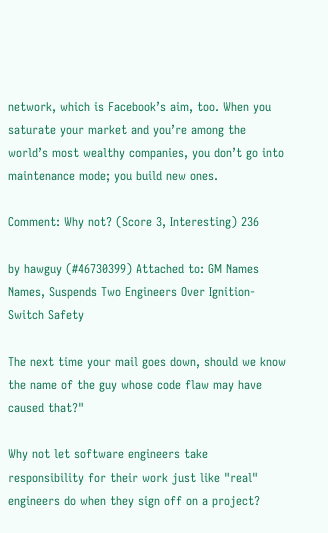network, which is Facebook’s aim, too. When you saturate your market and you’re among the world’s most wealthy companies, you don’t go into maintenance mode; you build new ones.

Comment: Why not? (Score 3, Interesting) 236

by hawguy (#46730399) Attached to: GM Names Names, Suspends Two Engineers Over Ignition-Switch Safety

The next time your mail goes down, should we know the name of the guy whose code flaw may have caused that?"

Why not let software engineers take responsibility for their work just like "real" engineers do when they sign off on a project?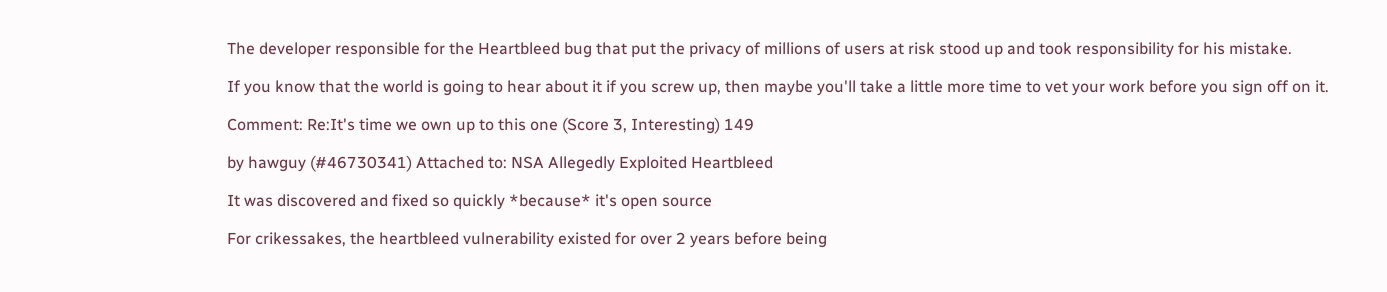The developer responsible for the Heartbleed bug that put the privacy of millions of users at risk stood up and took responsibility for his mistake.

If you know that the world is going to hear about it if you screw up, then maybe you'll take a little more time to vet your work before you sign off on it.

Comment: Re:It's time we own up to this one (Score 3, Interesting) 149

by hawguy (#46730341) Attached to: NSA Allegedly Exploited Heartbleed

It was discovered and fixed so quickly *because* it's open source

For crikessakes, the heartbleed vulnerability existed for over 2 years before being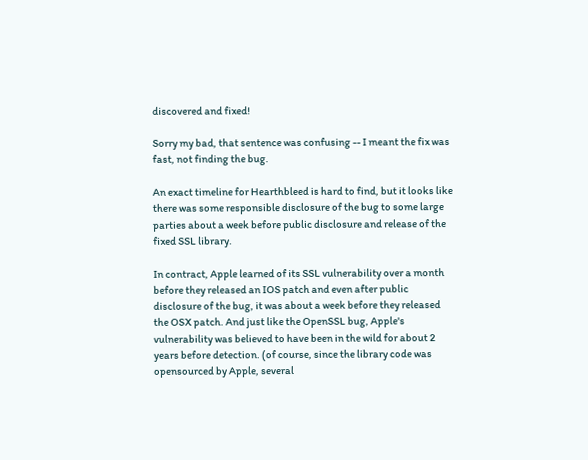discovered and fixed!

Sorry my bad, that sentence was confusing -- I meant the fix was fast, not finding the bug.

An exact timeline for Hearthbleed is hard to find, but it looks like there was some responsible disclosure of the bug to some large parties about a week before public disclosure and release of the fixed SSL library.

In contract, Apple learned of its SSL vulnerability over a month before they released an IOS patch and even after public disclosure of the bug, it was about a week before they released the OSX patch. And just like the OpenSSL bug, Apple's vulnerability was believed to have been in the wild for about 2 years before detection. (of course, since the library code was opensourced by Apple, several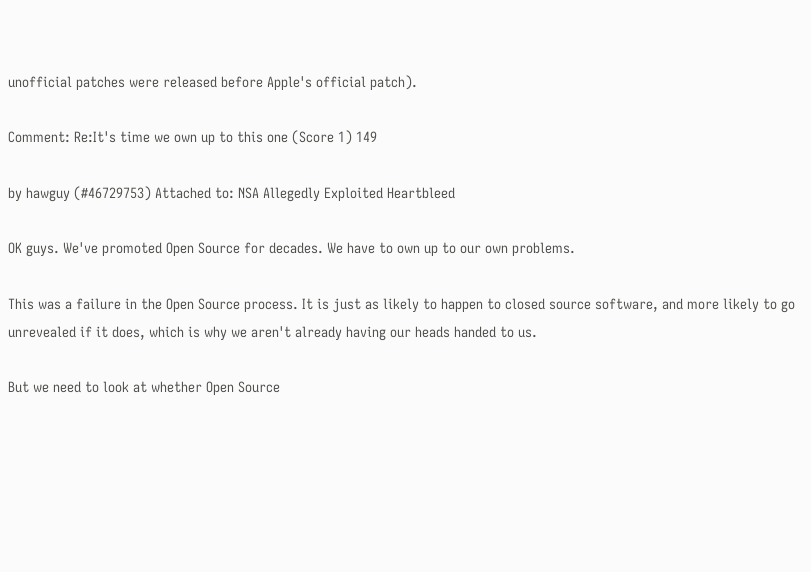unofficial patches were released before Apple's official patch).

Comment: Re:It's time we own up to this one (Score 1) 149

by hawguy (#46729753) Attached to: NSA Allegedly Exploited Heartbleed

OK guys. We've promoted Open Source for decades. We have to own up to our own problems.

This was a failure in the Open Source process. It is just as likely to happen to closed source software, and more likely to go unrevealed if it does, which is why we aren't already having our heads handed to us.

But we need to look at whether Open Source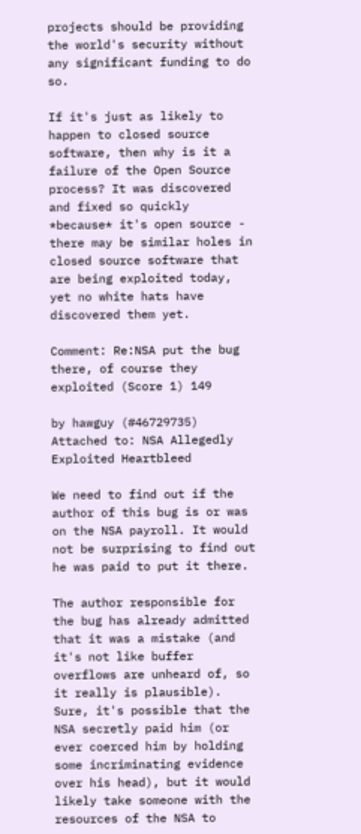projects should be providing the world's security without any significant funding to do so.

If it's just as likely to happen to closed source software, then why is it a failure of the Open Source process? It was discovered and fixed so quickly *because* it's open source - there may be similar holes in closed source software that are being exploited today, yet no white hats have discovered them yet.

Comment: Re:NSA put the bug there, of course they exploited (Score 1) 149

by hawguy (#46729735) Attached to: NSA Allegedly Exploited Heartbleed

We need to find out if the author of this bug is or was on the NSA payroll. It would not be surprising to find out he was paid to put it there.

The author responsible for the bug has already admitted that it was a mistake (and it's not like buffer overflows are unheard of, so it really is plausible). Sure, it's possible that the NSA secretly paid him (or ever coerced him by holding some incriminating evidence over his head), but it would likely take someone with the resources of the NSA to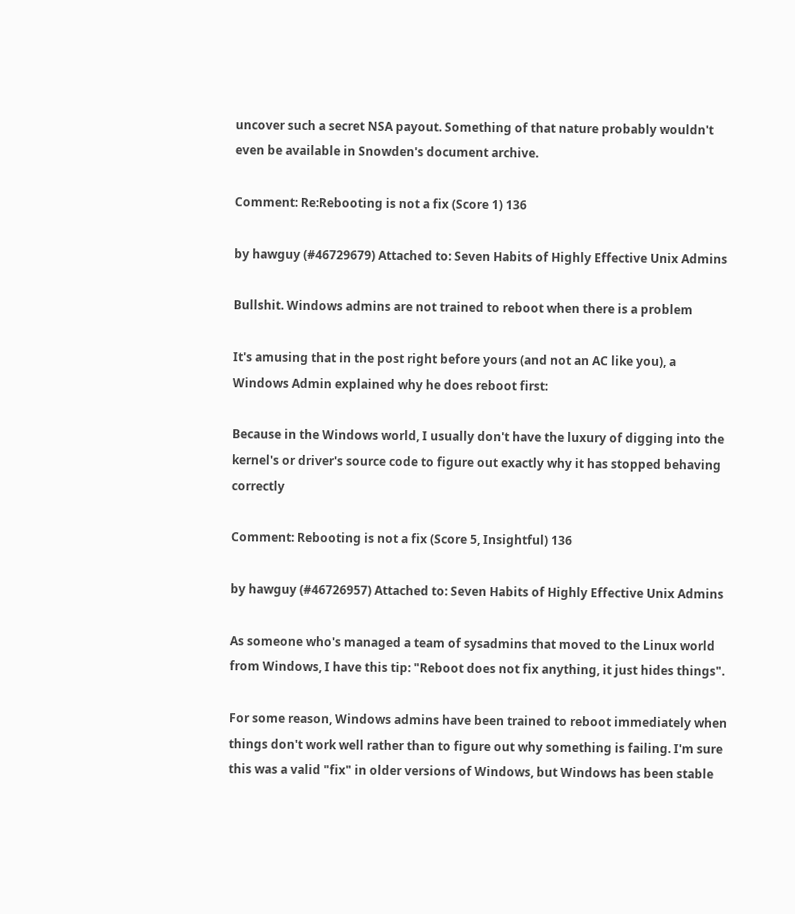uncover such a secret NSA payout. Something of that nature probably wouldn't even be available in Snowden's document archive.

Comment: Re:Rebooting is not a fix (Score 1) 136

by hawguy (#46729679) Attached to: Seven Habits of Highly Effective Unix Admins

Bullshit. Windows admins are not trained to reboot when there is a problem

It's amusing that in the post right before yours (and not an AC like you), a Windows Admin explained why he does reboot first:

Because in the Windows world, I usually don't have the luxury of digging into the kernel's or driver's source code to figure out exactly why it has stopped behaving correctly

Comment: Rebooting is not a fix (Score 5, Insightful) 136

by hawguy (#46726957) Attached to: Seven Habits of Highly Effective Unix Admins

As someone who's managed a team of sysadmins that moved to the Linux world from Windows, I have this tip: "Reboot does not fix anything, it just hides things".

For some reason, Windows admins have been trained to reboot immediately when things don't work well rather than to figure out why something is failing. I'm sure this was a valid "fix" in older versions of Windows, but Windows has been stable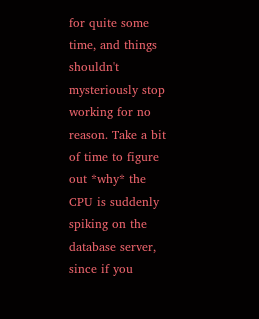for quite some time, and things shouldn't mysteriously stop working for no reason. Take a bit of time to figure out *why* the CPU is suddenly spiking on the database server, since if you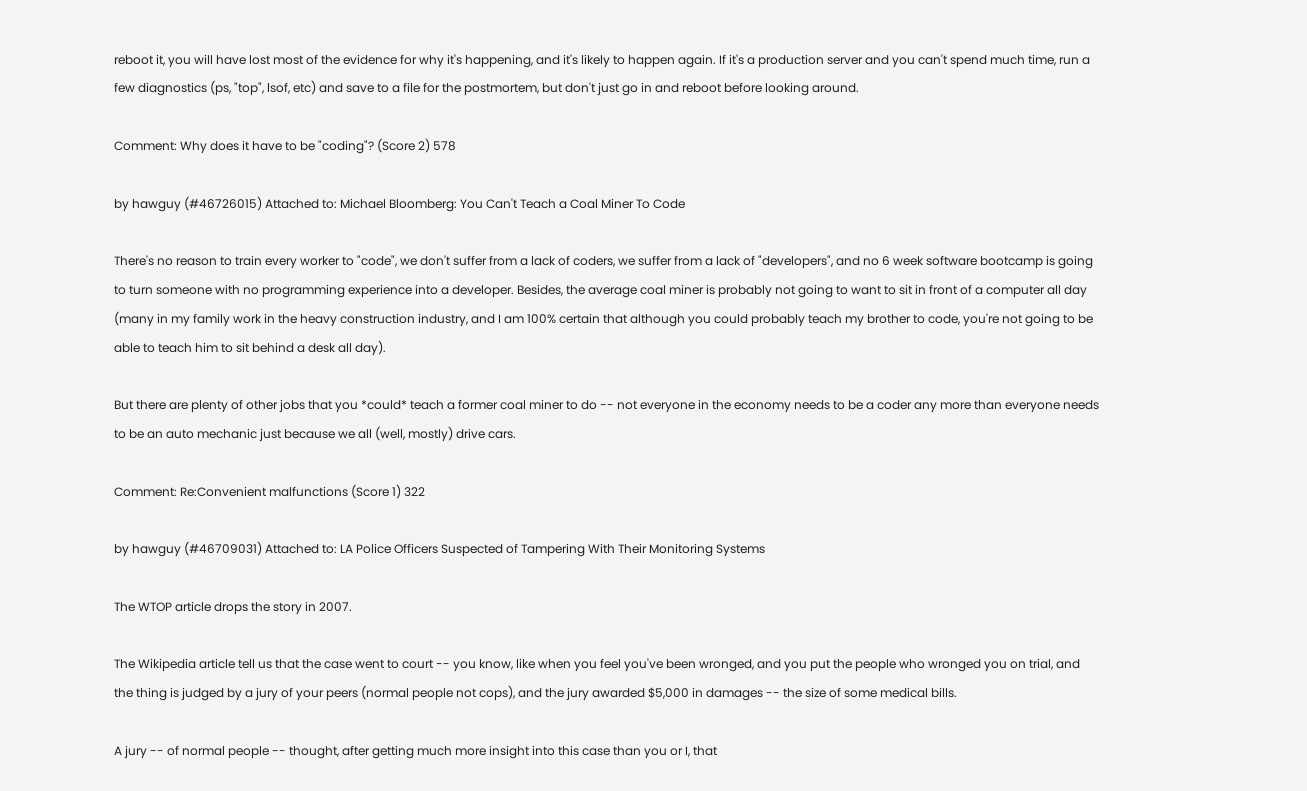reboot it, you will have lost most of the evidence for why it's happening, and it's likely to happen again. If it's a production server and you can't spend much time, run a few diagnostics (ps, "top", lsof, etc) and save to a file for the postmortem, but don't just go in and reboot before looking around.

Comment: Why does it have to be "coding"? (Score 2) 578

by hawguy (#46726015) Attached to: Michael Bloomberg: You Can't Teach a Coal Miner To Code

There's no reason to train every worker to "code", we don't suffer from a lack of coders, we suffer from a lack of "developers", and no 6 week software bootcamp is going to turn someone with no programming experience into a developer. Besides, the average coal miner is probably not going to want to sit in front of a computer all day (many in my family work in the heavy construction industry, and I am 100% certain that although you could probably teach my brother to code, you're not going to be able to teach him to sit behind a desk all day).

But there are plenty of other jobs that you *could* teach a former coal miner to do -- not everyone in the economy needs to be a coder any more than everyone needs to be an auto mechanic just because we all (well, mostly) drive cars.

Comment: Re:Convenient malfunctions (Score 1) 322

by hawguy (#46709031) Attached to: LA Police Officers Suspected of Tampering With Their Monitoring Systems

The WTOP article drops the story in 2007.

The Wikipedia article tell us that the case went to court -- you know, like when you feel you've been wronged, and you put the people who wronged you on trial, and the thing is judged by a jury of your peers (normal people not cops), and the jury awarded $5,000 in damages -- the size of some medical bills.

A jury -- of normal people -- thought, after getting much more insight into this case than you or I, that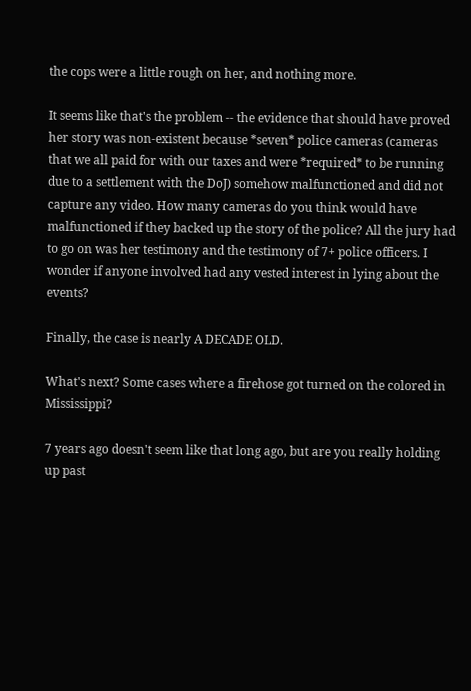the cops were a little rough on her, and nothing more.

It seems like that's the problem -- the evidence that should have proved her story was non-existent because *seven* police cameras (cameras that we all paid for with our taxes and were *required* to be running due to a settlement with the DoJ) somehow malfunctioned and did not capture any video. How many cameras do you think would have malfunctioned if they backed up the story of the police? All the jury had to go on was her testimony and the testimony of 7+ police officers. I wonder if anyone involved had any vested interest in lying about the events?

Finally, the case is nearly A DECADE OLD.

What's next? Some cases where a firehose got turned on the colored in Mississippi?

7 years ago doesn't seem like that long ago, but are you really holding up past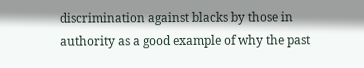discrimination against blacks by those in authority as a good example of why the past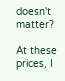doesn't matter?

At these prices, I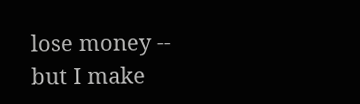lose money -- but I make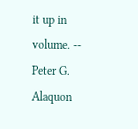it up in volume. -- Peter G. Alaquon